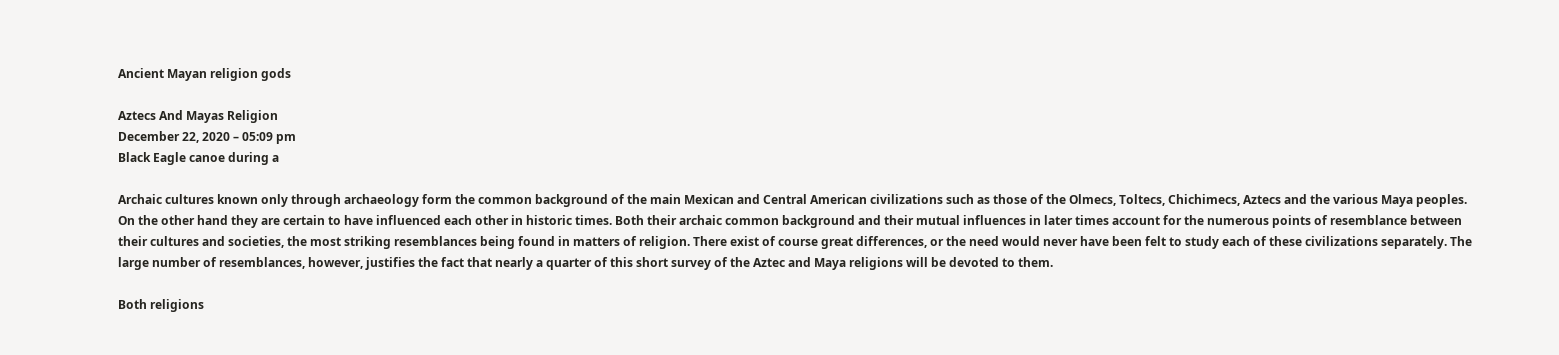Ancient Mayan religion gods

Aztecs And Mayas Religion
December 22, 2020 – 05:09 pm
Black Eagle canoe during a

Archaic cultures known only through archaeology form the common background of the main Mexican and Central American civilizations such as those of the Olmecs, Toltecs, Chichimecs, Aztecs and the various Maya peoples. On the other hand they are certain to have influenced each other in historic times. Both their archaic common background and their mutual influences in later times account for the numerous points of resemblance between their cultures and societies, the most striking resemblances being found in matters of religion. There exist of course great differences, or the need would never have been felt to study each of these civilizations separately. The large number of resemblances, however, justifies the fact that nearly a quarter of this short survey of the Aztec and Maya religions will be devoted to them.

Both religions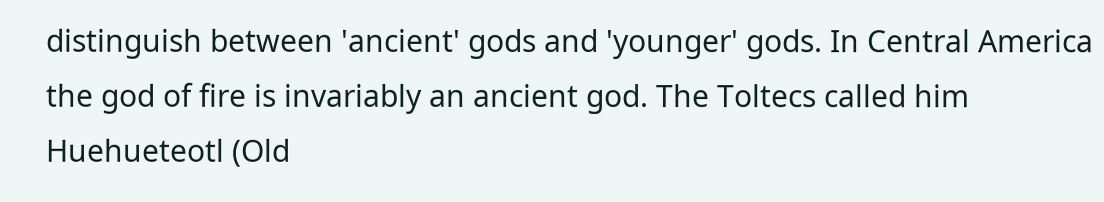distinguish between 'ancient' gods and 'younger' gods. In Central America the god of fire is invariably an ancient god. The Toltecs called him Huehueteotl (Old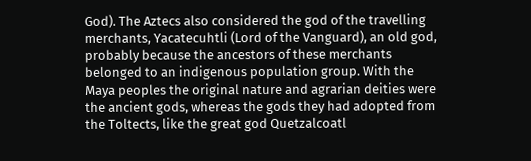God). The Aztecs also considered the god of the travelling merchants, Yacatecuhtli (Lord of the Vanguard), an old god, probably because the ancestors of these merchants belonged to an indigenous population group. With the Maya peoples the original nature and agrarian deities were the ancient gods, whereas the gods they had adopted from the Toltects, like the great god Quetzalcoatl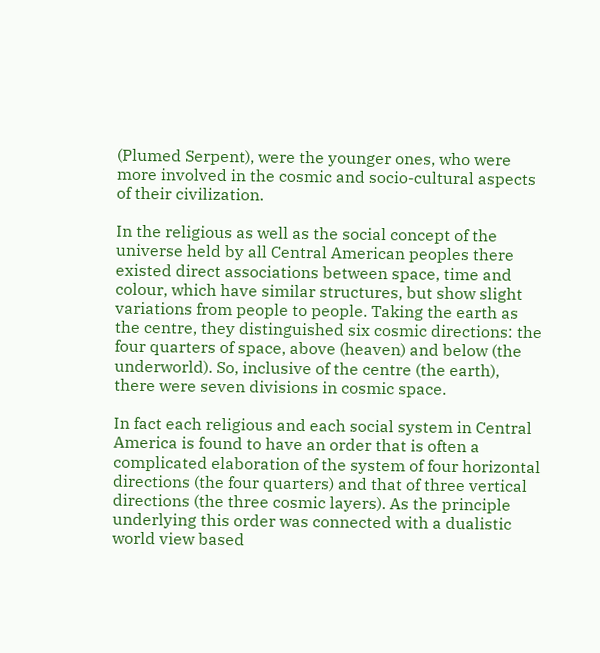(Plumed Serpent), were the younger ones, who were more involved in the cosmic and socio-cultural aspects of their civilization.

In the religious as well as the social concept of the universe held by all Central American peoples there existed direct associations between space, time and colour, which have similar structures, but show slight variations from people to people. Taking the earth as the centre, they distinguished six cosmic directions: the four quarters of space, above (heaven) and below (the underworld). So, inclusive of the centre (the earth), there were seven divisions in cosmic space.

In fact each religious and each social system in Central America is found to have an order that is often a complicated elaboration of the system of four horizontal directions (the four quarters) and that of three vertical directions (the three cosmic layers). As the principle underlying this order was connected with a dualistic world view based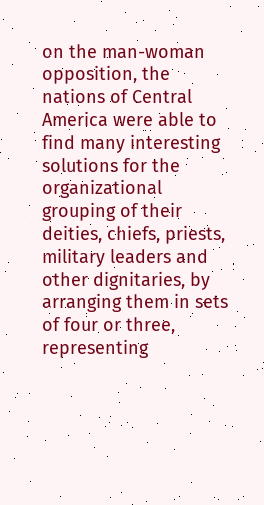on the man-woman opposition, the nations of Central America were able to find many interesting solutions for the organizational grouping of their deities, chiefs, priests, military leaders and other dignitaries, by arranging them in sets of four or three, representing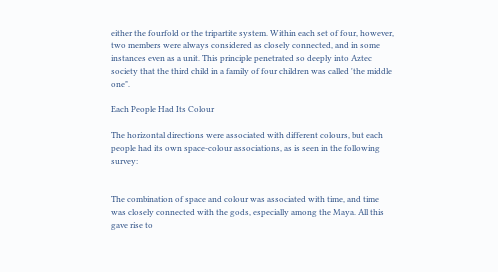either the fourfold or the tripartite system. Within each set of four, however, two members were always considered as closely connected, and in some instances even as a unit. This principle penetrated so deeply into Aztec society that the third child in a family of four children was called 'the middle one".

Each People Had Its Colour

The horizontal directions were associated with different colours, but each people had its own space-colour associations, as is seen in the following survey:


The combination of space and colour was associated with time, and time was closely connected with the gods, especially among the Maya. All this gave rise to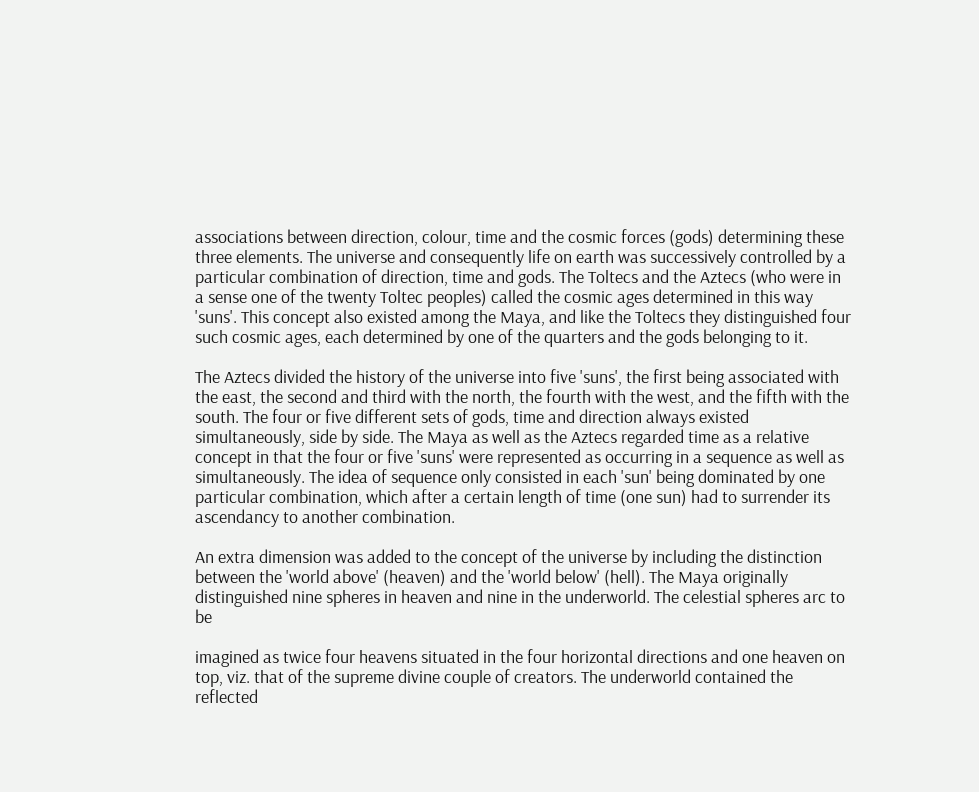associations between direction, colour, time and the cosmic forces (gods) determining these three elements. The universe and consequently life on earth was successively controlled by a particular combination of direction, time and gods. The Toltecs and the Aztecs (who were in a sense one of the twenty Toltec peoples) called the cosmic ages determined in this way 'suns'. This concept also existed among the Maya, and like the Toltecs they distinguished four such cosmic ages, each determined by one of the quarters and the gods belonging to it.

The Aztecs divided the history of the universe into five 'suns', the first being associated with the east, the second and third with the north, the fourth with the west, and the fifth with the south. The four or five different sets of gods, time and direction always existed simultaneously, side by side. The Maya as well as the Aztecs regarded time as a relative concept in that the four or five 'suns' were represented as occurring in a sequence as well as simultaneously. The idea of sequence only consisted in each 'sun' being dominated by one particular combination, which after a certain length of time (one sun) had to surrender its ascendancy to another combination.

An extra dimension was added to the concept of the universe by including the distinction between the 'world above' (heaven) and the 'world below' (hell). The Maya originally distinguished nine spheres in heaven and nine in the underworld. The celestial spheres arc to be

imagined as twice four heavens situated in the four horizontal directions and one heaven on top, viz. that of the supreme divine couple of creators. The underworld contained the reflected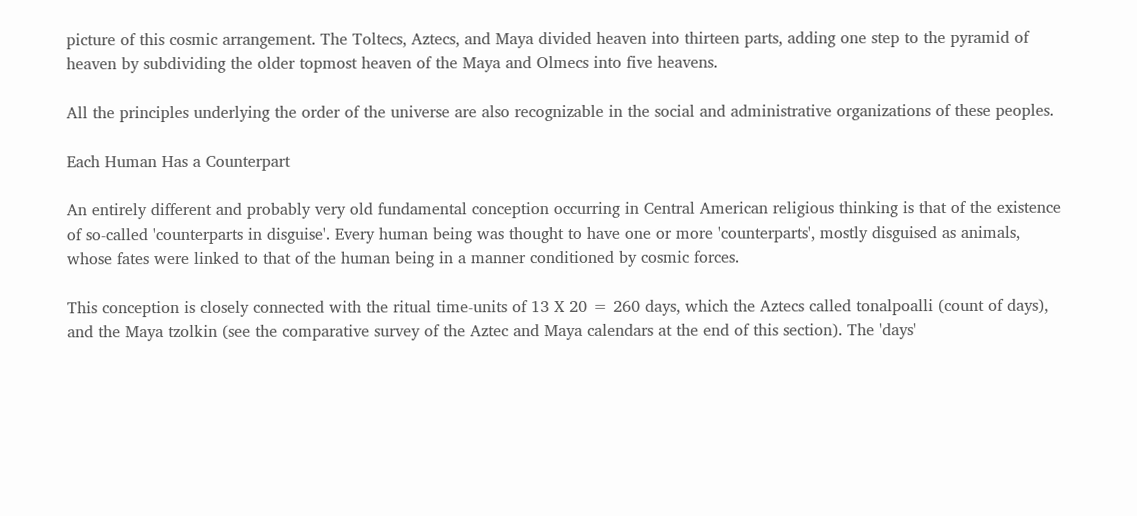picture of this cosmic arrangement. The Toltecs, Aztecs, and Maya divided heaven into thirteen parts, adding one step to the pyramid of heaven by subdividing the older topmost heaven of the Maya and Olmecs into five heavens.

All the principles underlying the order of the universe are also recognizable in the social and administrative organizations of these peoples.

Each Human Has a Counterpart

An entirely different and probably very old fundamental conception occurring in Central American religious thinking is that of the existence of so-called 'counterparts in disguise'. Every human being was thought to have one or more 'counterparts', mostly disguised as animals, whose fates were linked to that of the human being in a manner conditioned by cosmic forces.

This conception is closely connected with the ritual time-units of 13 X 20 = 260 days, which the Aztecs called tonalpoalli (count of days), and the Maya tzolkin (see the comparative survey of the Aztec and Maya calendars at the end of this section). The 'days'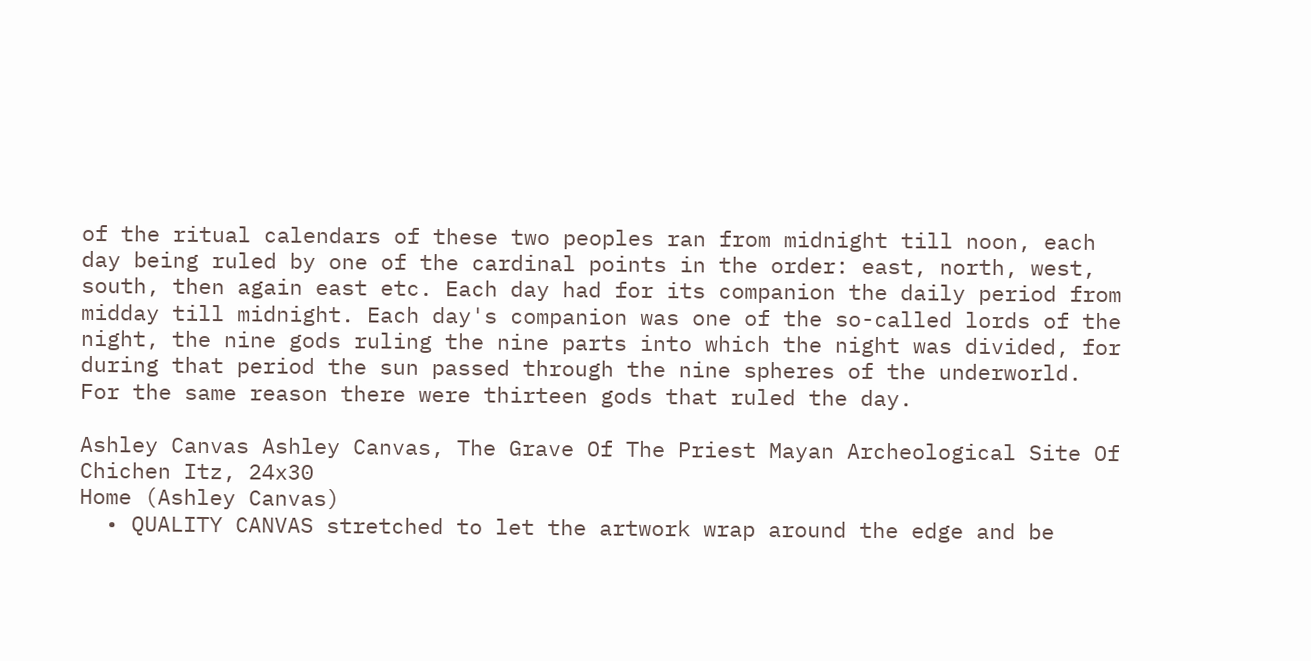of the ritual calendars of these two peoples ran from midnight till noon, each day being ruled by one of the cardinal points in the order: east, north, west, south, then again east etc. Each day had for its companion the daily period from midday till midnight. Each day's companion was one of the so-called lords of the night, the nine gods ruling the nine parts into which the night was divided, for during that period the sun passed through the nine spheres of the underworld. For the same reason there were thirteen gods that ruled the day.

Ashley Canvas Ashley Canvas, The Grave Of The Priest Mayan Archeological Site Of Chichen Itz, 24x30
Home (Ashley Canvas)
  • QUALITY CANVAS stretched to let the artwork wrap around the edge and be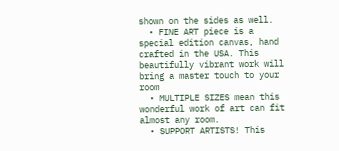shown on the sides as well.
  • FINE ART piece is a special edition canvas, hand crafted in the USA. This beautifully vibrant work will bring a master touch to your room
  • MULTIPLE SIZES mean this wonderful work of art can fit almost any room.
  • SUPPORT ARTISTS! This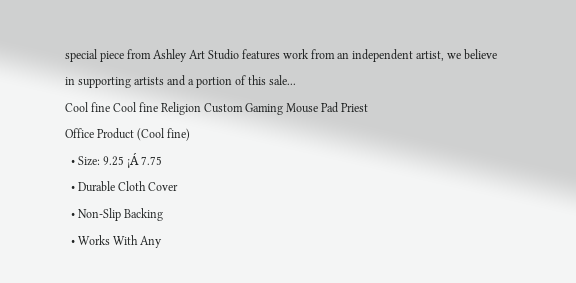special piece from Ashley Art Studio features work from an independent artist, we believe in supporting artists and a portion of this sale...
Cool fine Cool fine Religion Custom Gaming Mouse Pad Priest
Office Product (Cool fine)
  • Size: 9.25 ¡Á 7.75
  • Durable Cloth Cover
  • Non-Slip Backing
  • Works With Any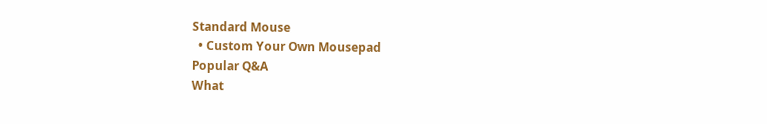Standard Mouse
  • Custom Your Own Mousepad
Popular Q&A
What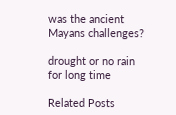was the ancient Mayans challenges?

drought or no rain for long time

Related Posts